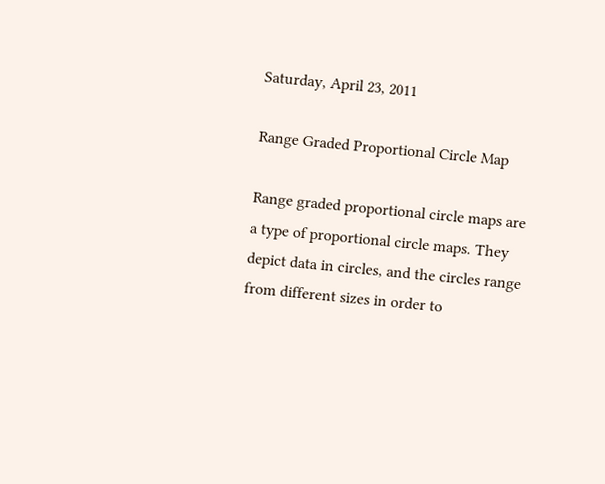Saturday, April 23, 2011

Range Graded Proportional Circle Map

Range graded proportional circle maps are a type of proportional circle maps. They depict data in circles, and the circles range from different sizes in order to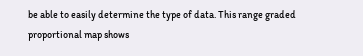be able to easily determine the type of data. This range graded proportional map shows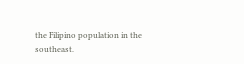the Filipino population in the southeast.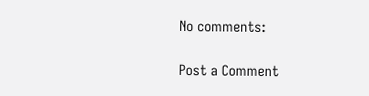No comments:

Post a Comment